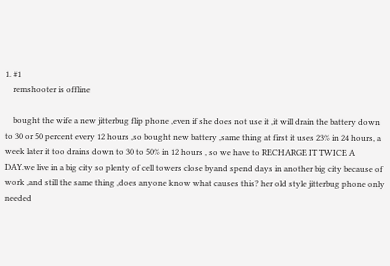1. #1
    remshooter is offline

    bought the wife a new jitterbug flip phone ,even if she does not use it ,it will drain the battery down to 30 or 50 percent every 12 hours ,so bought new battery ,same thing at first it uses 23% in 24 hours, a week later it too drains down to 30 to 50% in 12 hours , so we have to RECHARGE IT TWICE A DAY.we live in a big city so plenty of cell towers close byand spend days in another big city because of work ,and still the same thing ,does anyone know what causes this? her old style jitterbug phone only needed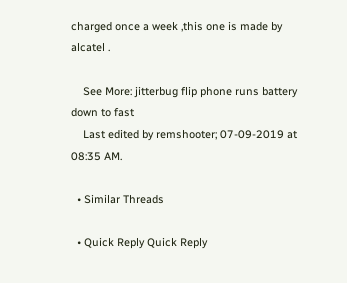charged once a week ,this one is made by alcatel .

    See More: jitterbug flip phone runs battery down to fast
    Last edited by remshooter; 07-09-2019 at 08:35 AM.

  • Similar Threads

  • Quick Reply Quick Reply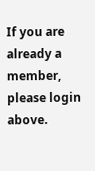If you are already a member, please login above.